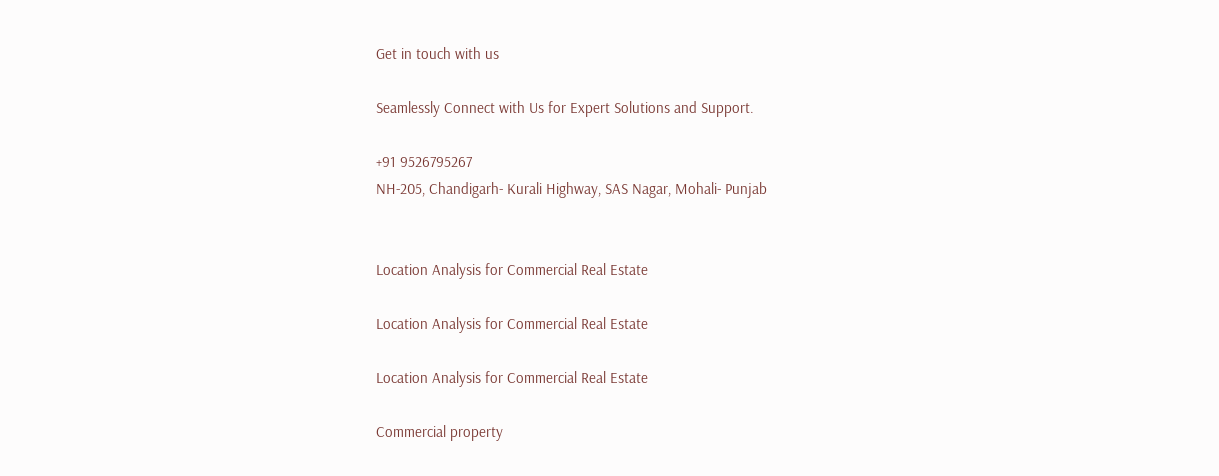Get in touch with us

Seamlessly Connect with Us for Expert Solutions and Support.

+91 9526795267
NH-205, Chandigarh- Kurali Highway, SAS Nagar, Mohali- Punjab


Location Analysis for Commercial Real Estate

Location Analysis for Commercial Real Estate

Location Analysis for Commercial Real Estate

Commercial property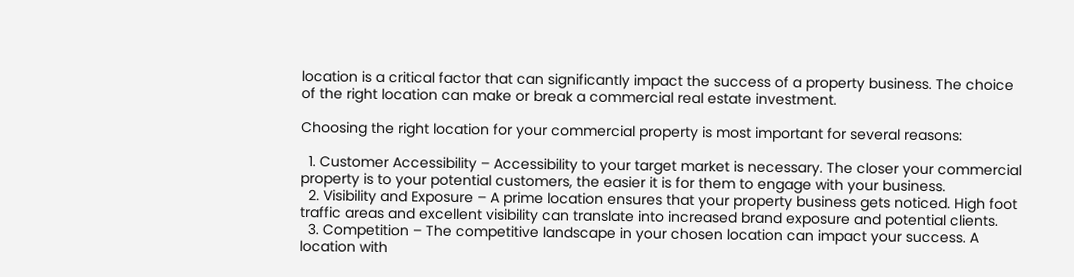location is a critical factor that can significantly impact the success of a property business. The choice of the right location can make or break a commercial real estate investment.

Choosing the right location for your commercial property is most important for several reasons:

  1. Customer Accessibility – Accessibility to your target market is necessary. The closer your commercial property is to your potential customers, the easier it is for them to engage with your business.
  2. Visibility and Exposure – A prime location ensures that your property business gets noticed. High foot traffic areas and excellent visibility can translate into increased brand exposure and potential clients.
  3. Competition – The competitive landscape in your chosen location can impact your success. A location with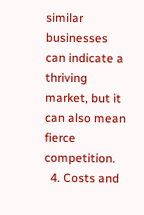similar businesses can indicate a thriving market, but it can also mean fierce competition.
  4. Costs and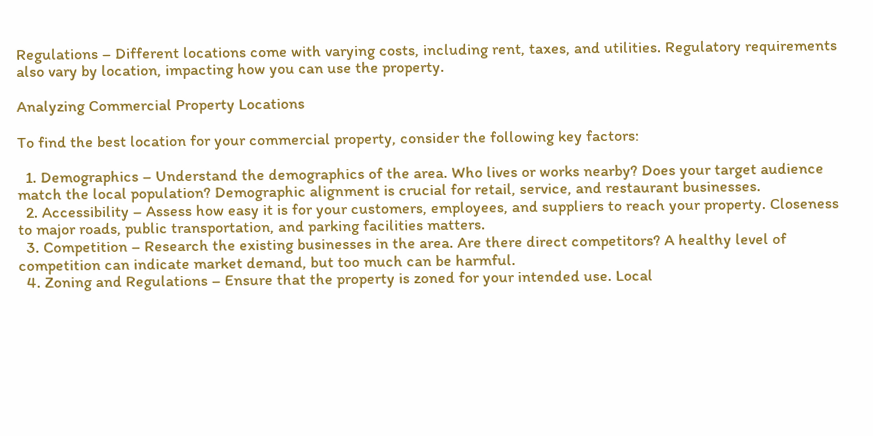Regulations – Different locations come with varying costs, including rent, taxes, and utilities. Regulatory requirements also vary by location, impacting how you can use the property.

Analyzing Commercial Property Locations

To find the best location for your commercial property, consider the following key factors:

  1. Demographics – Understand the demographics of the area. Who lives or works nearby? Does your target audience match the local population? Demographic alignment is crucial for retail, service, and restaurant businesses.
  2. Accessibility – Assess how easy it is for your customers, employees, and suppliers to reach your property. Closeness to major roads, public transportation, and parking facilities matters.
  3. Competition – Research the existing businesses in the area. Are there direct competitors? A healthy level of competition can indicate market demand, but too much can be harmful.
  4. Zoning and Regulations – Ensure that the property is zoned for your intended use. Local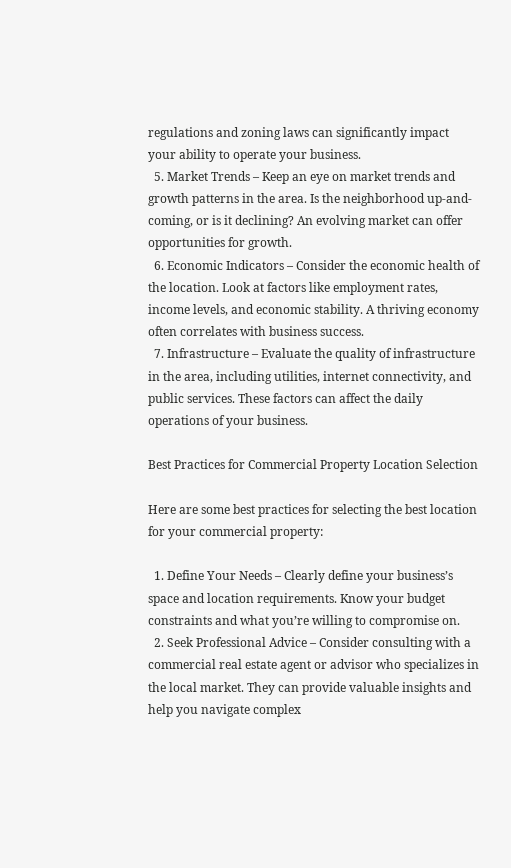regulations and zoning laws can significantly impact your ability to operate your business.
  5. Market Trends – Keep an eye on market trends and growth patterns in the area. Is the neighborhood up-and-coming, or is it declining? An evolving market can offer opportunities for growth.
  6. Economic Indicators – Consider the economic health of the location. Look at factors like employment rates, income levels, and economic stability. A thriving economy often correlates with business success.
  7. Infrastructure – Evaluate the quality of infrastructure in the area, including utilities, internet connectivity, and public services. These factors can affect the daily operations of your business.

Best Practices for Commercial Property Location Selection

Here are some best practices for selecting the best location for your commercial property:

  1. Define Your Needs – Clearly define your business’s space and location requirements. Know your budget constraints and what you’re willing to compromise on.
  2. Seek Professional Advice – Consider consulting with a commercial real estate agent or advisor who specializes in the local market. They can provide valuable insights and help you navigate complex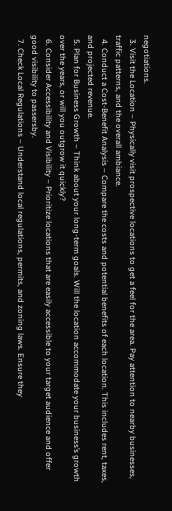negotiations.
  3. Visit the Location – Physically visit prospective locations to get a feel for the area. Pay attention to nearby businesses, traffic patterns, and the overall ambiance.
  4. Conduct a Cost-Benefit Analysis – Compare the costs and potential benefits of each location. This includes rent, taxes, and projected revenue.
  5. Plan for Business Growth – Think about your long-term goals. Will the location accommodate your business’s growth over the years, or will you outgrow it quickly?
  6. Consider Accessibility and Visibility – Prioritize locations that are easily accessible to your target audience and offer good visibility to passersby.
  7. Check Local Regulations – Understand local regulations, permits, and zoning laws. Ensure they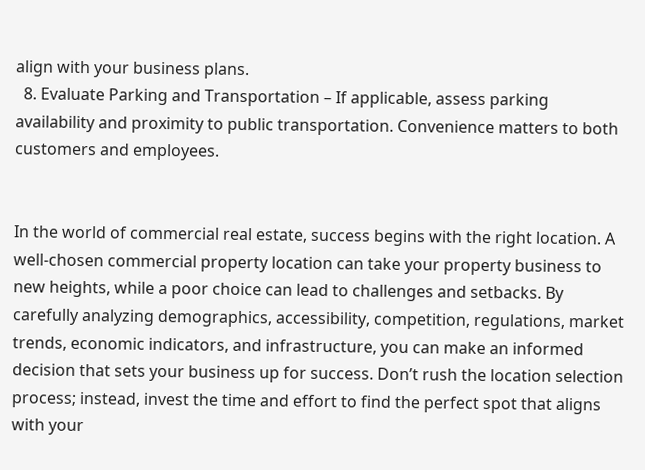align with your business plans.
  8. Evaluate Parking and Transportation – If applicable, assess parking availability and proximity to public transportation. Convenience matters to both customers and employees.


In the world of commercial real estate, success begins with the right location. A well-chosen commercial property location can take your property business to new heights, while a poor choice can lead to challenges and setbacks. By carefully analyzing demographics, accessibility, competition, regulations, market trends, economic indicators, and infrastructure, you can make an informed decision that sets your business up for success. Don’t rush the location selection process; instead, invest the time and effort to find the perfect spot that aligns with your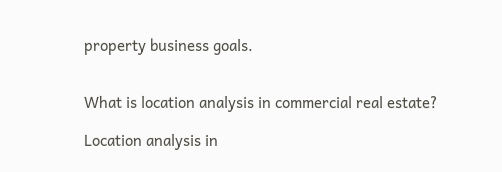property business goals.


What is location analysis in commercial real estate?

Location analysis in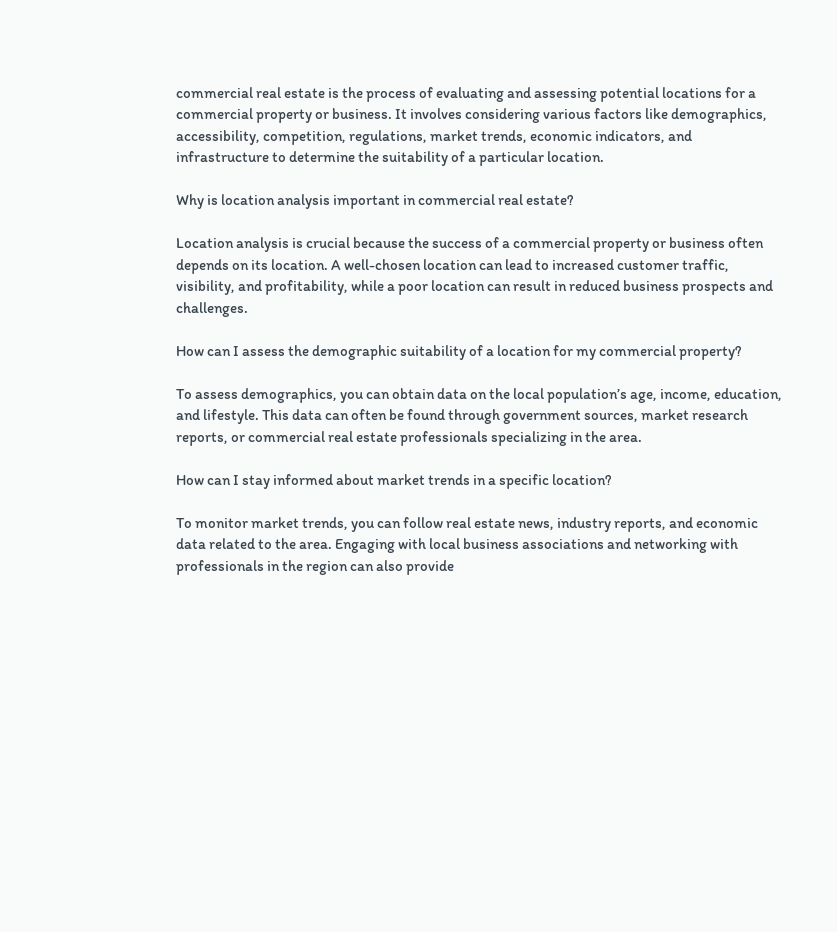commercial real estate is the process of evaluating and assessing potential locations for a commercial property or business. It involves considering various factors like demographics, accessibility, competition, regulations, market trends, economic indicators, and infrastructure to determine the suitability of a particular location.

Why is location analysis important in commercial real estate?

Location analysis is crucial because the success of a commercial property or business often depends on its location. A well-chosen location can lead to increased customer traffic, visibility, and profitability, while a poor location can result in reduced business prospects and challenges.

How can I assess the demographic suitability of a location for my commercial property?

To assess demographics, you can obtain data on the local population’s age, income, education, and lifestyle. This data can often be found through government sources, market research reports, or commercial real estate professionals specializing in the area.

How can I stay informed about market trends in a specific location?

To monitor market trends, you can follow real estate news, industry reports, and economic data related to the area. Engaging with local business associations and networking with professionals in the region can also provide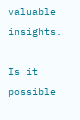valuable insights.

Is it possible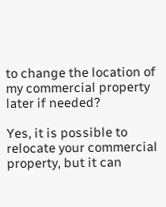to change the location of my commercial property later if needed?

Yes, it is possible to relocate your commercial property, but it can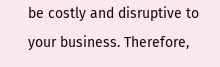be costly and disruptive to your business. Therefore,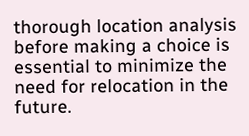thorough location analysis before making a choice is essential to minimize the need for relocation in the future.